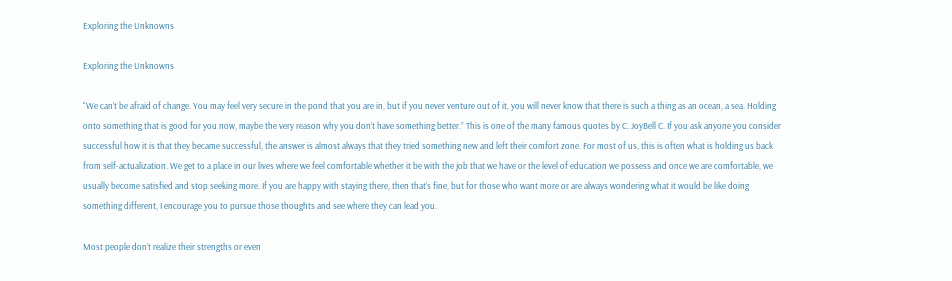Exploring the Unknowns

Exploring the Unknowns

“We can’t be afraid of change. You may feel very secure in the pond that you are in, but if you never venture out of it, you will never know that there is such a thing as an ocean, a sea. Holding onto something that is good for you now, maybe the very reason why you don’t have something better.” This is one of the many famous quotes by C. JoyBell C. If you ask anyone you consider successful how it is that they became successful, the answer is almost always that they tried something new and left their comfort zone. For most of us, this is often what is holding us back from self-actualization. We get to a place in our lives where we feel comfortable whether it be with the job that we have or the level of education we possess and once we are comfortable, we usually become satisfied and stop seeking more. If you are happy with staying there, then that’s fine, but for those who want more or are always wondering what it would be like doing something different, I encourage you to pursue those thoughts and see where they can lead you.

Most people don’t realize their strengths or even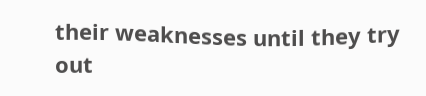their weaknesses until they try out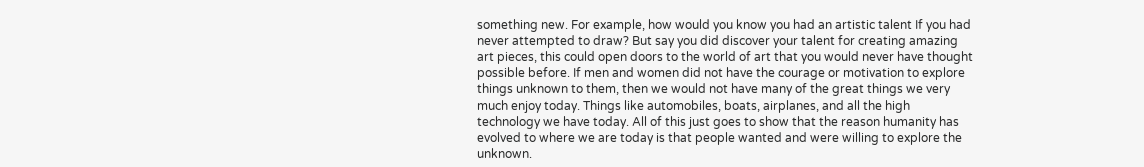something new. For example, how would you know you had an artistic talent If you had never attempted to draw? But say you did discover your talent for creating amazing art pieces, this could open doors to the world of art that you would never have thought possible before. If men and women did not have the courage or motivation to explore things unknown to them, then we would not have many of the great things we very much enjoy today. Things like automobiles, boats, airplanes, and all the high technology we have today. All of this just goes to show that the reason humanity has evolved to where we are today is that people wanted and were willing to explore the unknown.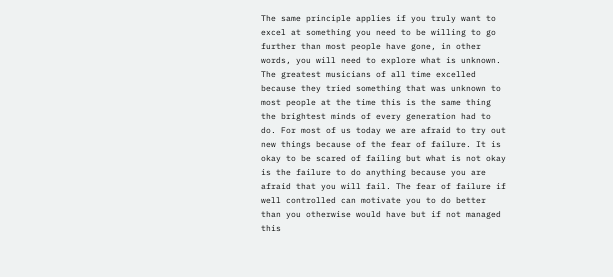The same principle applies if you truly want to excel at something you need to be willing to go further than most people have gone, in other words, you will need to explore what is unknown. The greatest musicians of all time excelled because they tried something that was unknown to most people at the time this is the same thing the brightest minds of every generation had to do. For most of us today we are afraid to try out new things because of the fear of failure. It is okay to be scared of failing but what is not okay is the failure to do anything because you are afraid that you will fail. The fear of failure if well controlled can motivate you to do better than you otherwise would have but if not managed this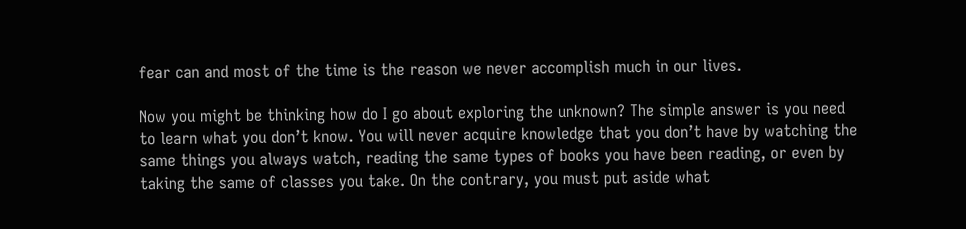fear can and most of the time is the reason we never accomplish much in our lives.

Now you might be thinking how do I go about exploring the unknown? The simple answer is you need to learn what you don’t know. You will never acquire knowledge that you don’t have by watching the same things you always watch, reading the same types of books you have been reading, or even by taking the same of classes you take. On the contrary, you must put aside what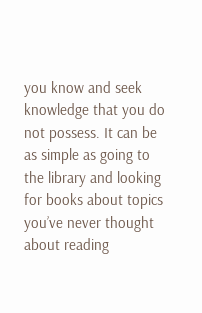you know and seek knowledge that you do not possess. It can be as simple as going to the library and looking for books about topics you’ve never thought about reading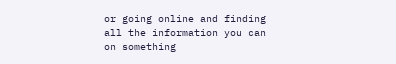or going online and finding all the information you can on something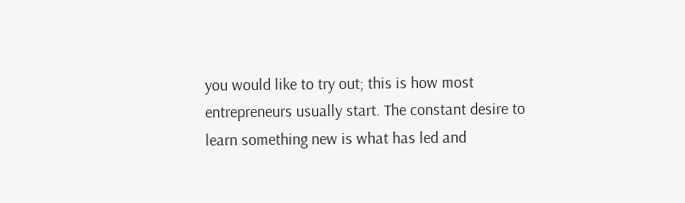you would like to try out; this is how most entrepreneurs usually start. The constant desire to learn something new is what has led and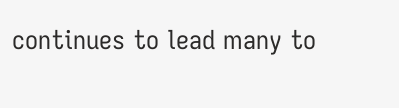continues to lead many to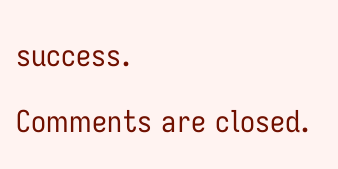success.

Comments are closed.